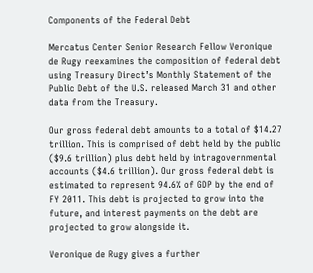Components of the Federal Debt

Mercatus Center Senior Research Fellow Veronique de Rugy reexamines the composition of federal debt using Treasury Direct’s Monthly Statement of the Public Debt of the U.S. released March 31 and other data from the Treasury.

Our gross federal debt amounts to a total of $14.27 trillion. This is comprised of debt held by the public ($9.6 trillion) plus debt held by intragovernmental accounts ($4.6 trillion). Our gross federal debt is estimated to represent 94.6% of GDP by the end of FY 2011. This debt is projected to grow into the future, and interest payments on the debt are projected to grow alongside it.

Veronique de Rugy gives a further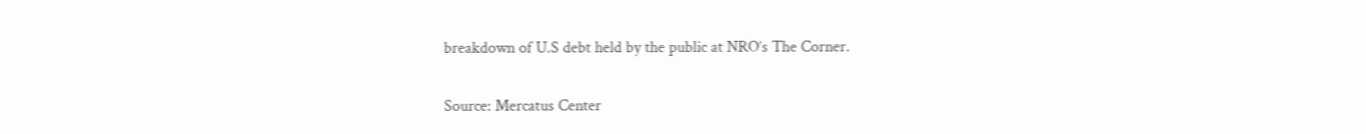breakdown of U.S debt held by the public at NRO’s The Corner.

Source: Mercatus Center